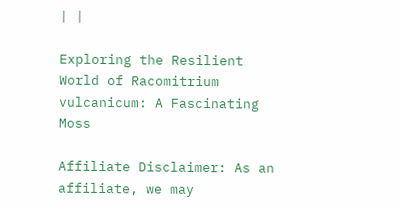| |

Exploring the Resilient World of Racomitrium vulcanicum: A Fascinating Moss

Affiliate Disclaimer: As an affiliate, we may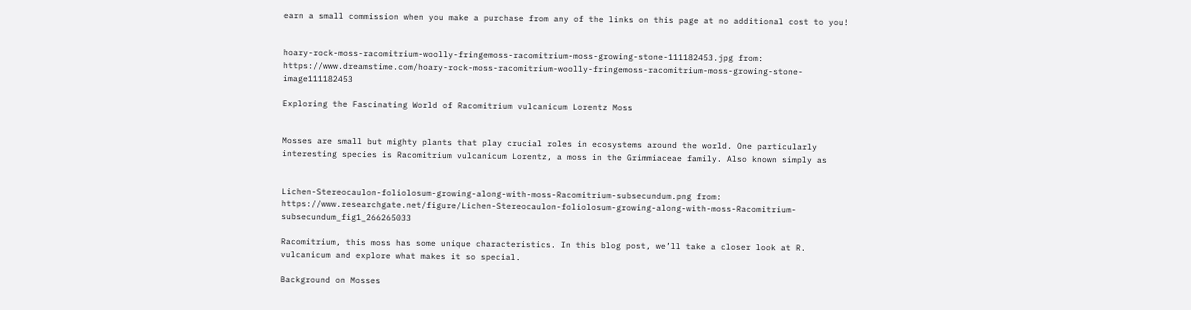earn a small commission when you make a purchase from any of the links on this page at no additional cost to you!


hoary-rock-moss-racomitrium-woolly-fringemoss-racomitrium-moss-growing-stone-111182453.jpg from: https://www.dreamstime.com/hoary-rock-moss-racomitrium-woolly-fringemoss-racomitrium-moss-growing-stone-image111182453

Exploring the Fascinating World of Racomitrium vulcanicum Lorentz Moss


Mosses are small but mighty plants that play crucial roles in ecosystems around the world. One particularly interesting species is Racomitrium vulcanicum Lorentz, a moss in the Grimmiaceae family. Also known simply as


Lichen-Stereocaulon-foliolosum-growing-along-with-moss-Racomitrium-subsecundum.png from: https://www.researchgate.net/figure/Lichen-Stereocaulon-foliolosum-growing-along-with-moss-Racomitrium-subsecundum_fig1_266265033

Racomitrium, this moss has some unique characteristics. In this blog post, we’ll take a closer look at R. vulcanicum and explore what makes it so special.

Background on Mosses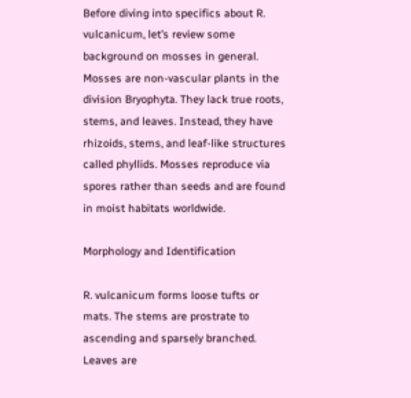Before diving into specifics about R. vulcanicum, let’s review some background on mosses in general. Mosses are non-vascular plants in the division Bryophyta. They lack true roots, stems, and leaves. Instead, they have rhizoids, stems, and leaf-like structures called phyllids. Mosses reproduce via spores rather than seeds and are found in moist habitats worldwide.

Morphology and Identification

R. vulcanicum forms loose tufts or mats. The stems are prostrate to ascending and sparsely branched. Leaves are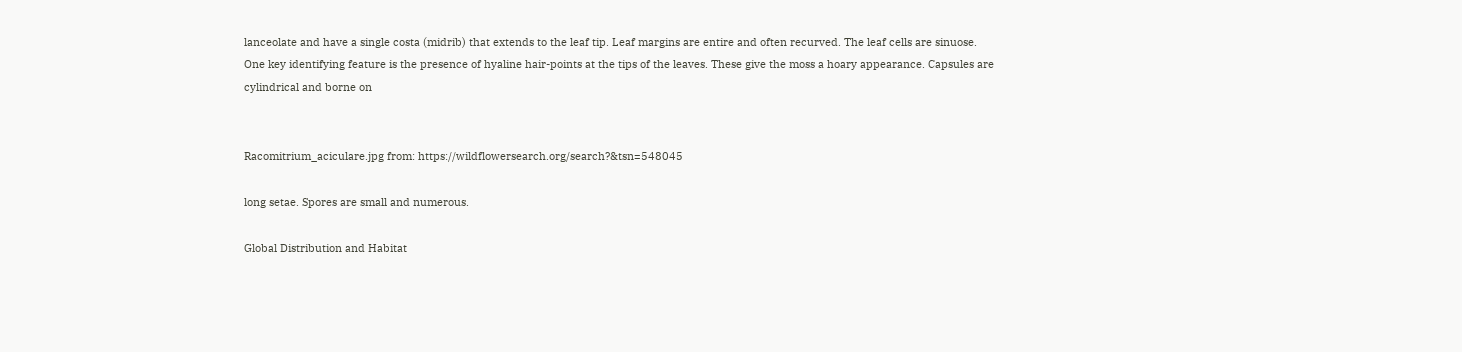lanceolate and have a single costa (midrib) that extends to the leaf tip. Leaf margins are entire and often recurved. The leaf cells are sinuose.
One key identifying feature is the presence of hyaline hair-points at the tips of the leaves. These give the moss a hoary appearance. Capsules are cylindrical and borne on


Racomitrium_aciculare.jpg from: https://wildflowersearch.org/search?&tsn=548045

long setae. Spores are small and numerous.

Global Distribution and Habitat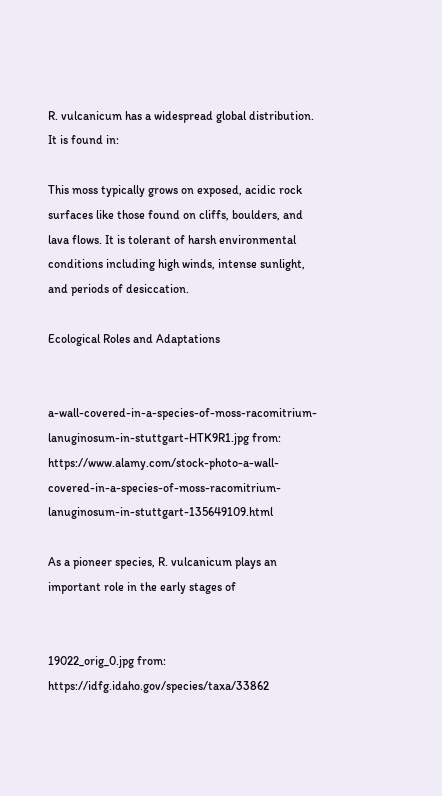R. vulcanicum has a widespread global distribution. It is found in:

This moss typically grows on exposed, acidic rock surfaces like those found on cliffs, boulders, and lava flows. It is tolerant of harsh environmental conditions including high winds, intense sunlight, and periods of desiccation.

Ecological Roles and Adaptations


a-wall-covered-in-a-species-of-moss-racomitrium-lanuginosum-in-stuttgart-HTK9R1.jpg from: https://www.alamy.com/stock-photo-a-wall-covered-in-a-species-of-moss-racomitrium-lanuginosum-in-stuttgart-135649109.html

As a pioneer species, R. vulcanicum plays an important role in the early stages of


19022_orig_0.jpg from: https://idfg.idaho.gov/species/taxa/33862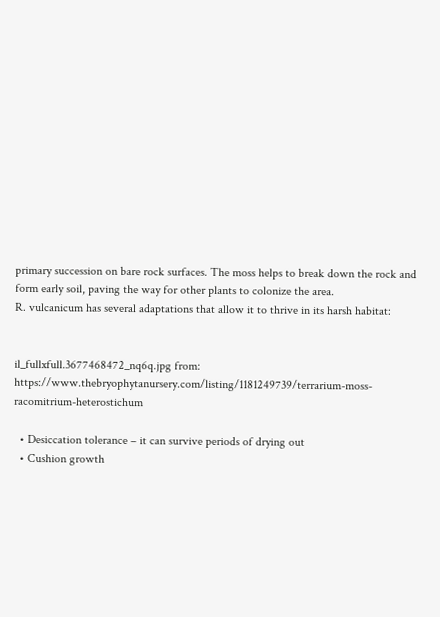primary succession on bare rock surfaces. The moss helps to break down the rock and form early soil, paving the way for other plants to colonize the area.
R. vulcanicum has several adaptations that allow it to thrive in its harsh habitat:


il_fullxfull.3677468472_nq6q.jpg from: https://www.thebryophytanursery.com/listing/1181249739/terrarium-moss-racomitrium-heterostichum

  • Desiccation tolerance – it can survive periods of drying out
  • Cushion growth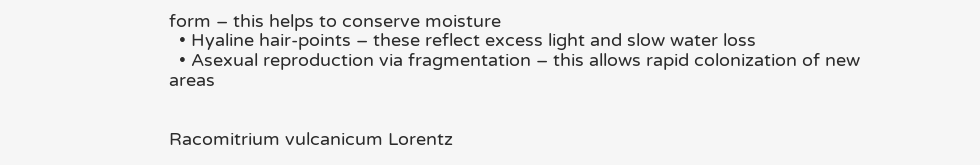form – this helps to conserve moisture
  • Hyaline hair-points – these reflect excess light and slow water loss
  • Asexual reproduction via fragmentation – this allows rapid colonization of new areas


Racomitrium vulcanicum Lorentz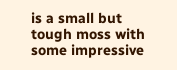is a small but tough moss with some impressive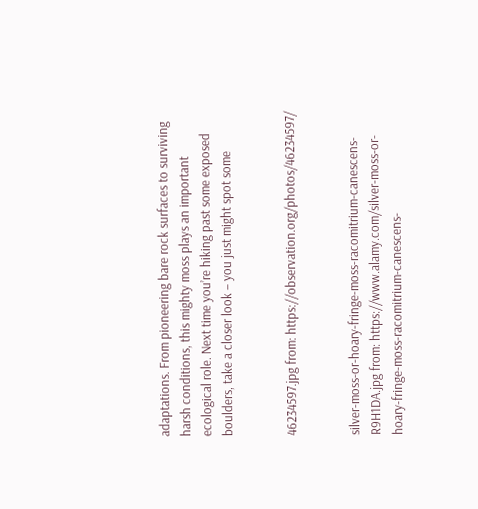adaptations. From pioneering bare rock surfaces to surviving harsh conditions, this mighty moss plays an important ecological role. Next time you’re hiking past some exposed boulders, take a closer look – you just might spot some


46234597.jpg from: https://observation.org/photos/46234597/


silver-moss-or-hoary-fringe-moss-racomitrium-canescens-R9H1DA.jpg from: https://www.alamy.com/silver-moss-or-hoary-fringe-moss-racomitrium-canescens-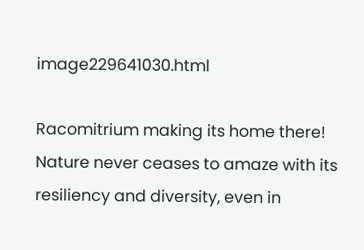image229641030.html

Racomitrium making its home there! Nature never ceases to amaze with its resiliency and diversity, even in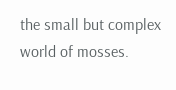the small but complex world of mosses.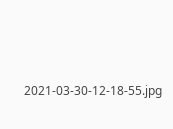2021-03-30-12-18-55.jpg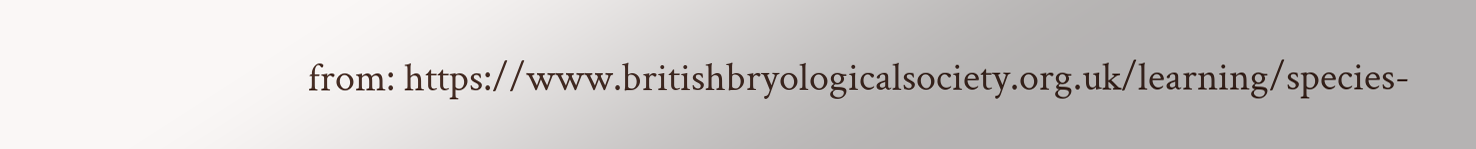from: https://www.britishbryologicalsociety.org.uk/learning/species-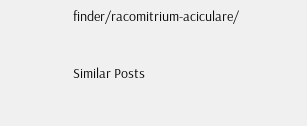finder/racomitrium-aciculare/

Similar Posts